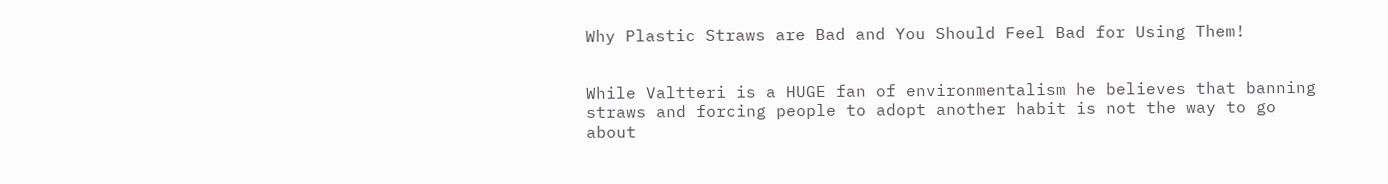Why Plastic Straws are Bad and You Should Feel Bad for Using Them!


While Valtteri is a HUGE fan of environmentalism he believes that banning straws and forcing people to adopt another habit is not the way to go about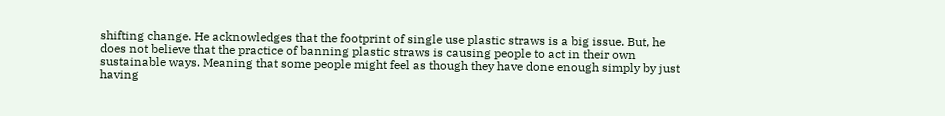shifting change. He acknowledges that the footprint of single use plastic straws is a big issue. But, he does not believe that the practice of banning plastic straws is causing people to act in their own sustainable ways. Meaning that some people might feel as though they have done enough simply by just having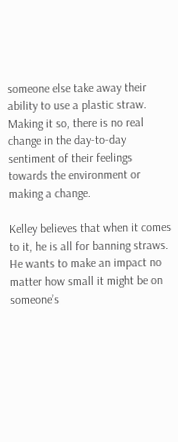someone else take away their ability to use a plastic straw. Making it so, there is no real change in the day-to-day sentiment of their feelings towards the environment or making a change.

Kelley believes that when it comes to it, he is all for banning straws. He wants to make an impact no matter how small it might be on someone’s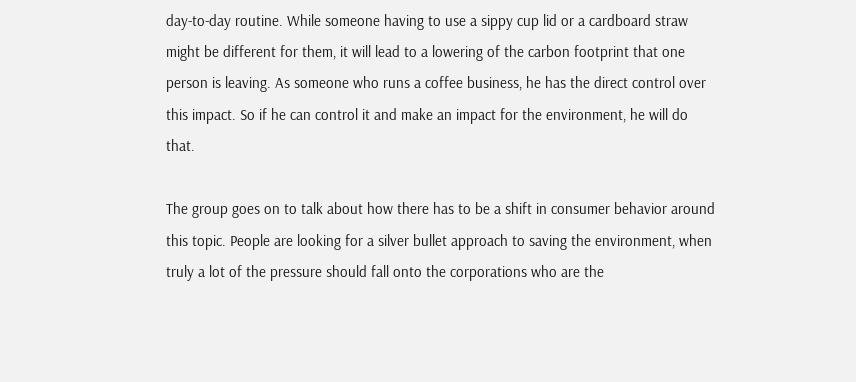day-to-day routine. While someone having to use a sippy cup lid or a cardboard straw might be different for them, it will lead to a lowering of the carbon footprint that one person is leaving. As someone who runs a coffee business, he has the direct control over this impact. So if he can control it and make an impact for the environment, he will do that.

The group goes on to talk about how there has to be a shift in consumer behavior around this topic. People are looking for a silver bullet approach to saving the environment, when truly a lot of the pressure should fall onto the corporations who are the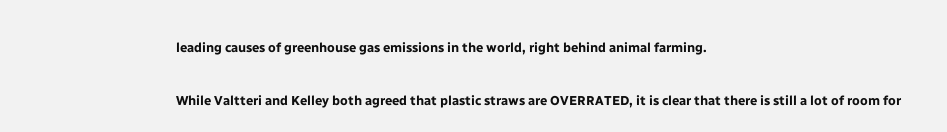leading causes of greenhouse gas emissions in the world, right behind animal farming.

While Valtteri and Kelley both agreed that plastic straws are OVERRATED, it is clear that there is still a lot of room for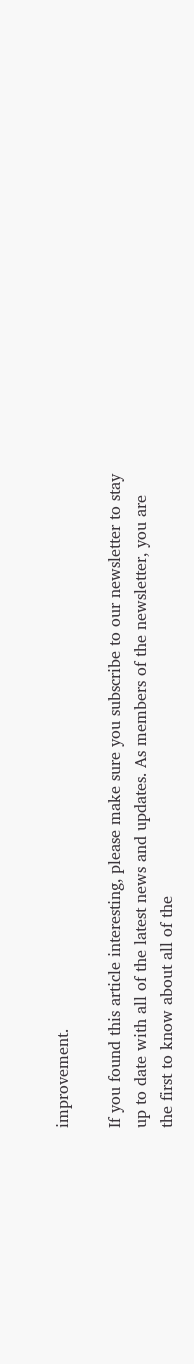improvement.

If you found this article interesting, please make sure you subscribe to our newsletter to stay up to date with all of the latest news and updates. As members of the newsletter, you are the first to know about all of the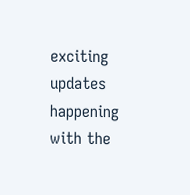exciting updates happening with the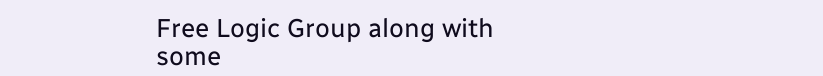Free Logic Group along with some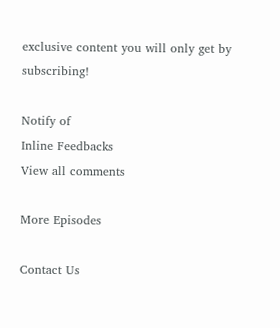exclusive content you will only get by subscribing!

Notify of
Inline Feedbacks
View all comments

More Episodes

Contact Us